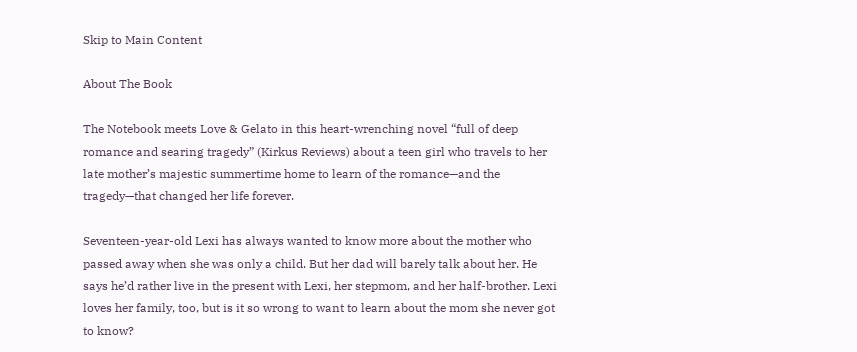Skip to Main Content

About The Book

The Notebook meets Love & Gelato in this heart-wrenching novel “full of deep romance and searing tragedy” (Kirkus Reviews) about a teen girl who travels to her late mother’s majestic summertime home to learn of the romance—and the tragedy—that changed her life forever.

Seventeen-year-old Lexi has always wanted to know more about the mother who passed away when she was only a child. But her dad will barely talk about her. He says he’d rather live in the present with Lexi, her stepmom, and her half-brother. Lexi loves her family, too, but is it so wrong to want to learn about the mom she never got to know?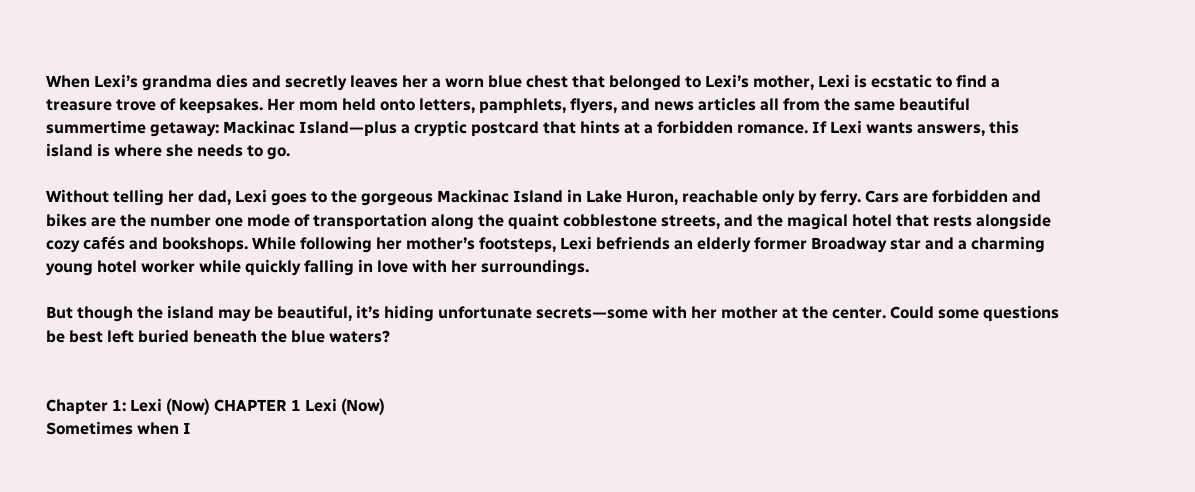When Lexi’s grandma dies and secretly leaves her a worn blue chest that belonged to Lexi’s mother, Lexi is ecstatic to find a treasure trove of keepsakes. Her mom held onto letters, pamphlets, flyers, and news articles all from the same beautiful summertime getaway: Mackinac Island—plus a cryptic postcard that hints at a forbidden romance. If Lexi wants answers, this island is where she needs to go.

Without telling her dad, Lexi goes to the gorgeous Mackinac Island in Lake Huron, reachable only by ferry. Cars are forbidden and bikes are the number one mode of transportation along the quaint cobblestone streets, and the magical hotel that rests alongside cozy cafés and bookshops. While following her mother’s footsteps, Lexi befriends an elderly former Broadway star and a charming young hotel worker while quickly falling in love with her surroundings.

But though the island may be beautiful, it’s hiding unfortunate secrets—some with her mother at the center. Could some questions be best left buried beneath the blue waters?


Chapter 1: Lexi (Now) CHAPTER 1 Lexi (Now)
Sometimes when I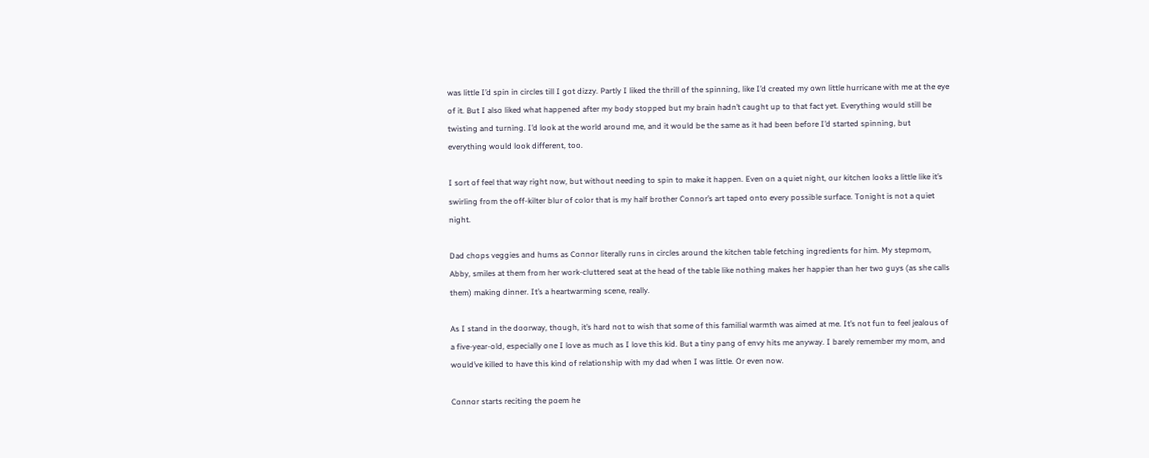was little I’d spin in circles till I got dizzy. Partly I liked the thrill of the spinning, like I’d created my own little hurricane with me at the eye of it. But I also liked what happened after my body stopped but my brain hadn’t caught up to that fact yet. Everything would still be twisting and turning. I’d look at the world around me, and it would be the same as it had been before I’d started spinning, but everything would look different, too.

I sort of feel that way right now, but without needing to spin to make it happen. Even on a quiet night, our kitchen looks a little like it’s swirling from the off-kilter blur of color that is my half brother Connor’s art taped onto every possible surface. Tonight is not a quiet night.

Dad chops veggies and hums as Connor literally runs in circles around the kitchen table fetching ingredients for him. My stepmom, Abby, smiles at them from her work-cluttered seat at the head of the table like nothing makes her happier than her two guys (as she calls them) making dinner. It’s a heartwarming scene, really.

As I stand in the doorway, though, it’s hard not to wish that some of this familial warmth was aimed at me. It’s not fun to feel jealous of a five-year-old, especially one I love as much as I love this kid. But a tiny pang of envy hits me anyway. I barely remember my mom, and would’ve killed to have this kind of relationship with my dad when I was little. Or even now.

Connor starts reciting the poem he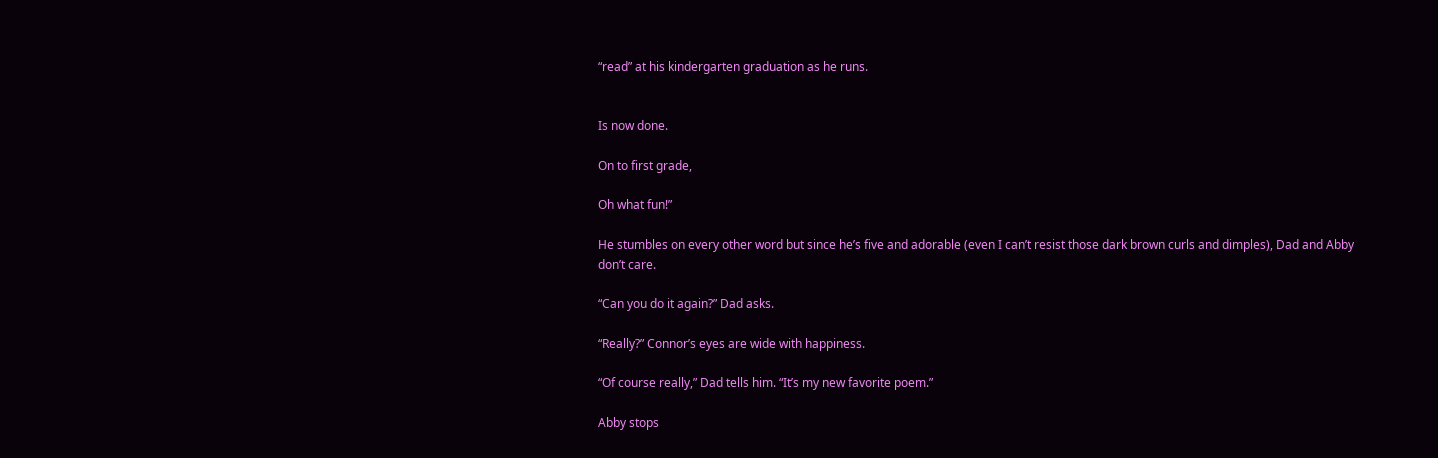“read” at his kindergarten graduation as he runs.


Is now done.

On to first grade,

Oh what fun!”

He stumbles on every other word but since he’s five and adorable (even I can’t resist those dark brown curls and dimples), Dad and Abby don’t care.

“Can you do it again?” Dad asks.

“Really?” Connor’s eyes are wide with happiness.

“Of course really,” Dad tells him. “It’s my new favorite poem.”

Abby stops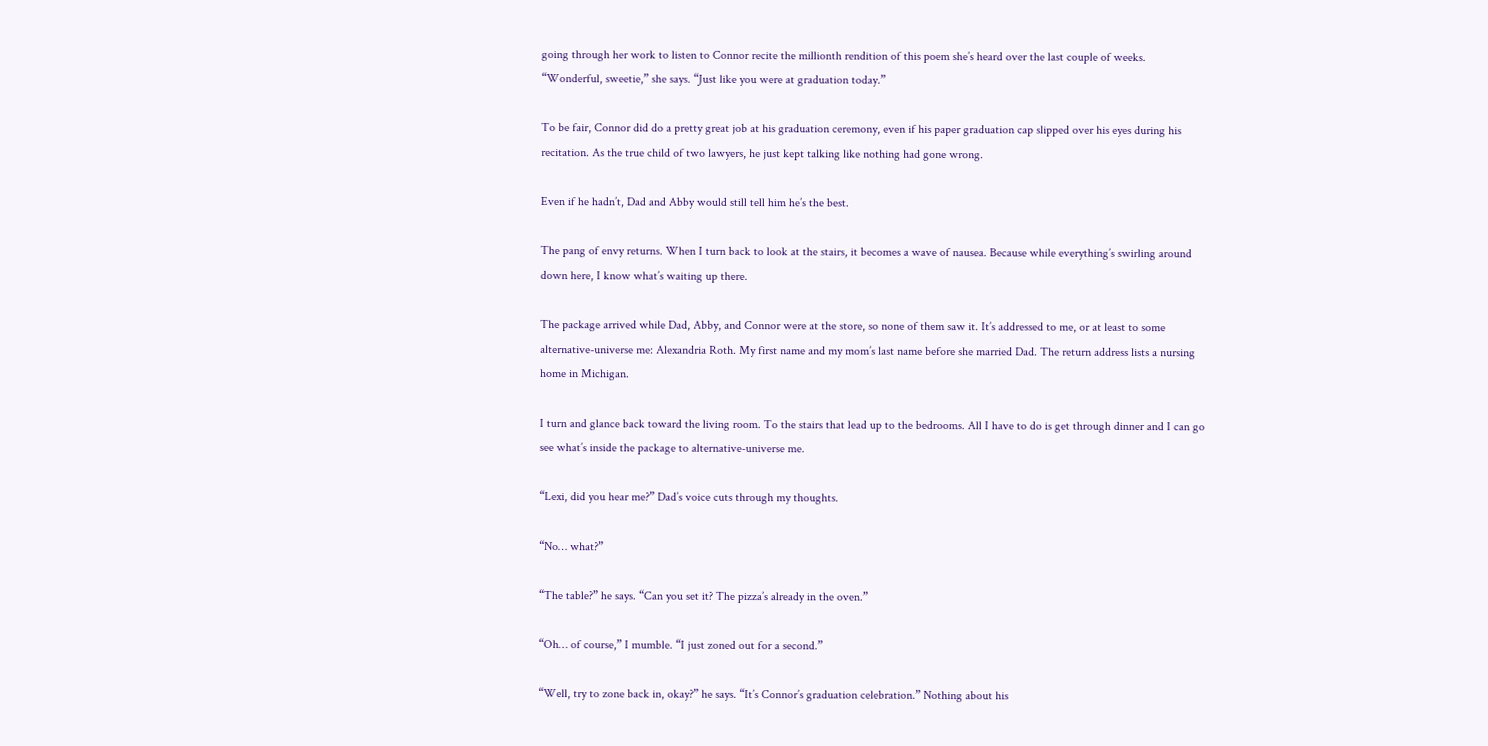going through her work to listen to Connor recite the millionth rendition of this poem she’s heard over the last couple of weeks. “Wonderful, sweetie,” she says. “Just like you were at graduation today.”

To be fair, Connor did do a pretty great job at his graduation ceremony, even if his paper graduation cap slipped over his eyes during his recitation. As the true child of two lawyers, he just kept talking like nothing had gone wrong.

Even if he hadn’t, Dad and Abby would still tell him he’s the best.

The pang of envy returns. When I turn back to look at the stairs, it becomes a wave of nausea. Because while everything’s swirling around down here, I know what’s waiting up there.

The package arrived while Dad, Abby, and Connor were at the store, so none of them saw it. It’s addressed to me, or at least to some alternative-universe me: Alexandria Roth. My first name and my mom’s last name before she married Dad. The return address lists a nursing home in Michigan.

I turn and glance back toward the living room. To the stairs that lead up to the bedrooms. All I have to do is get through dinner and I can go see what’s inside the package to alternative-universe me.

“Lexi, did you hear me?” Dad’s voice cuts through my thoughts.

“No… what?”

“The table?” he says. “Can you set it? The pizza’s already in the oven.”

“Oh… of course,” I mumble. “I just zoned out for a second.”

“Well, try to zone back in, okay?” he says. “It’s Connor’s graduation celebration.” Nothing about his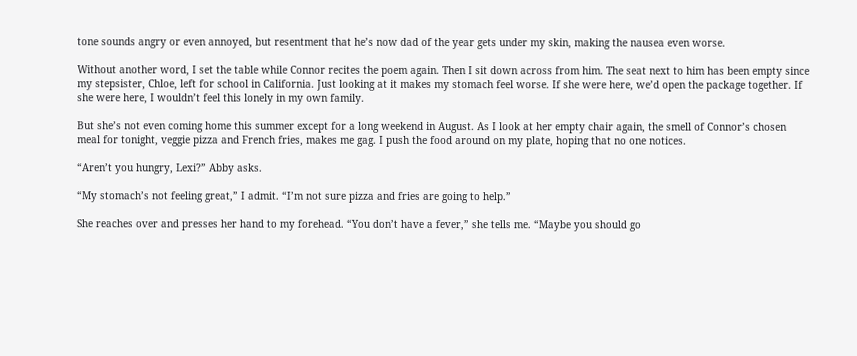tone sounds angry or even annoyed, but resentment that he’s now dad of the year gets under my skin, making the nausea even worse.

Without another word, I set the table while Connor recites the poem again. Then I sit down across from him. The seat next to him has been empty since my stepsister, Chloe, left for school in California. Just looking at it makes my stomach feel worse. If she were here, we’d open the package together. If she were here, I wouldn’t feel this lonely in my own family.

But she’s not even coming home this summer except for a long weekend in August. As I look at her empty chair again, the smell of Connor’s chosen meal for tonight, veggie pizza and French fries, makes me gag. I push the food around on my plate, hoping that no one notices.

“Aren’t you hungry, Lexi?” Abby asks.

“My stomach’s not feeling great,” I admit. “I’m not sure pizza and fries are going to help.”

She reaches over and presses her hand to my forehead. “You don’t have a fever,” she tells me. “Maybe you should go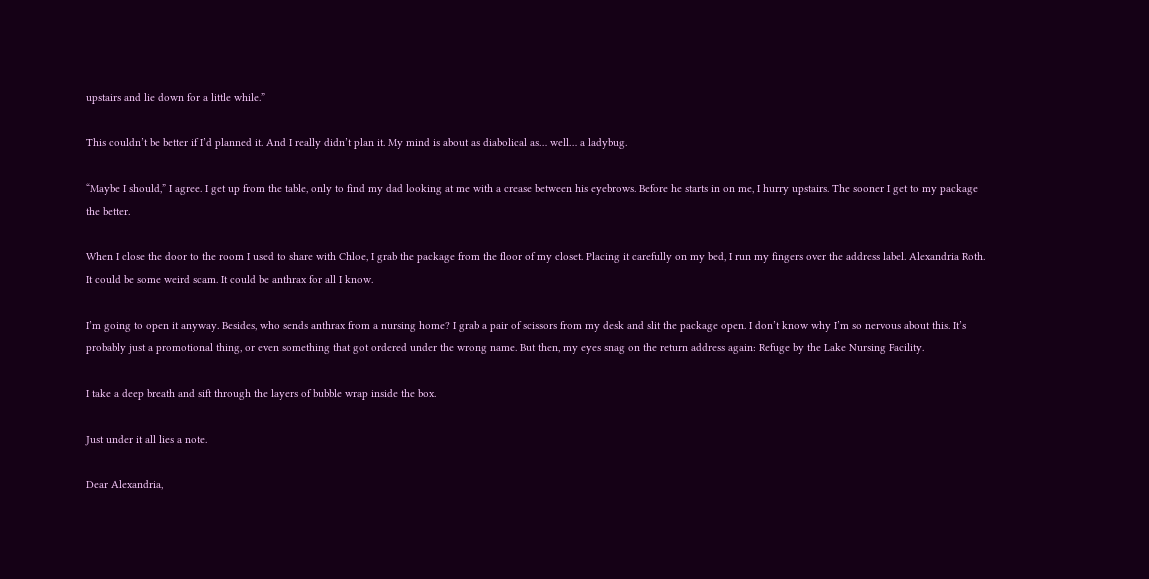upstairs and lie down for a little while.”

This couldn’t be better if I’d planned it. And I really didn’t plan it. My mind is about as diabolical as… well… a ladybug.

“Maybe I should,” I agree. I get up from the table, only to find my dad looking at me with a crease between his eyebrows. Before he starts in on me, I hurry upstairs. The sooner I get to my package the better.

When I close the door to the room I used to share with Chloe, I grab the package from the floor of my closet. Placing it carefully on my bed, I run my fingers over the address label. Alexandria Roth. It could be some weird scam. It could be anthrax for all I know.

I’m going to open it anyway. Besides, who sends anthrax from a nursing home? I grab a pair of scissors from my desk and slit the package open. I don’t know why I’m so nervous about this. It’s probably just a promotional thing, or even something that got ordered under the wrong name. But then, my eyes snag on the return address again: Refuge by the Lake Nursing Facility.

I take a deep breath and sift through the layers of bubble wrap inside the box.

Just under it all lies a note.

Dear Alexandria,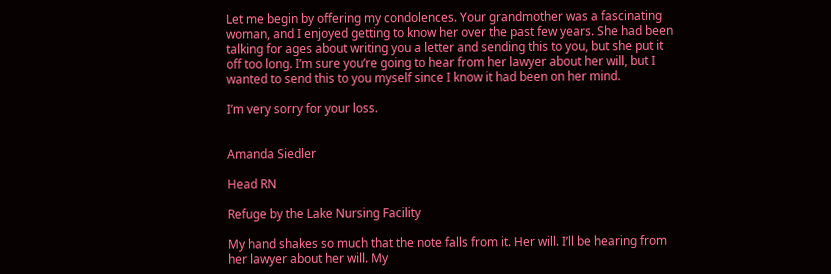Let me begin by offering my condolences. Your grandmother was a fascinating woman, and I enjoyed getting to know her over the past few years. She had been talking for ages about writing you a letter and sending this to you, but she put it off too long. I’m sure you’re going to hear from her lawyer about her will, but I wanted to send this to you myself since I know it had been on her mind.

I’m very sorry for your loss.


Amanda Siedler

Head RN

Refuge by the Lake Nursing Facility

My hand shakes so much that the note falls from it. Her will. I’ll be hearing from her lawyer about her will. My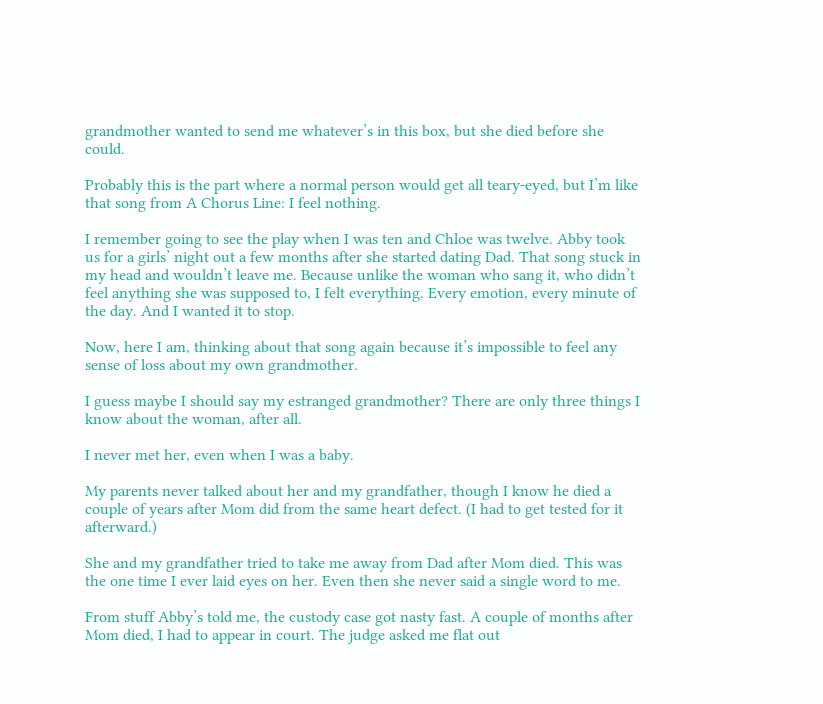grandmother wanted to send me whatever’s in this box, but she died before she could.

Probably this is the part where a normal person would get all teary-eyed, but I’m like that song from A Chorus Line: I feel nothing.

I remember going to see the play when I was ten and Chloe was twelve. Abby took us for a girls’ night out a few months after she started dating Dad. That song stuck in my head and wouldn’t leave me. Because unlike the woman who sang it, who didn’t feel anything she was supposed to, I felt everything. Every emotion, every minute of the day. And I wanted it to stop.

Now, here I am, thinking about that song again because it’s impossible to feel any sense of loss about my own grandmother.

I guess maybe I should say my estranged grandmother? There are only three things I know about the woman, after all.

I never met her, even when I was a baby.

My parents never talked about her and my grandfather, though I know he died a couple of years after Mom did from the same heart defect. (I had to get tested for it afterward.)

She and my grandfather tried to take me away from Dad after Mom died. This was the one time I ever laid eyes on her. Even then she never said a single word to me.

From stuff Abby’s told me, the custody case got nasty fast. A couple of months after Mom died, I had to appear in court. The judge asked me flat out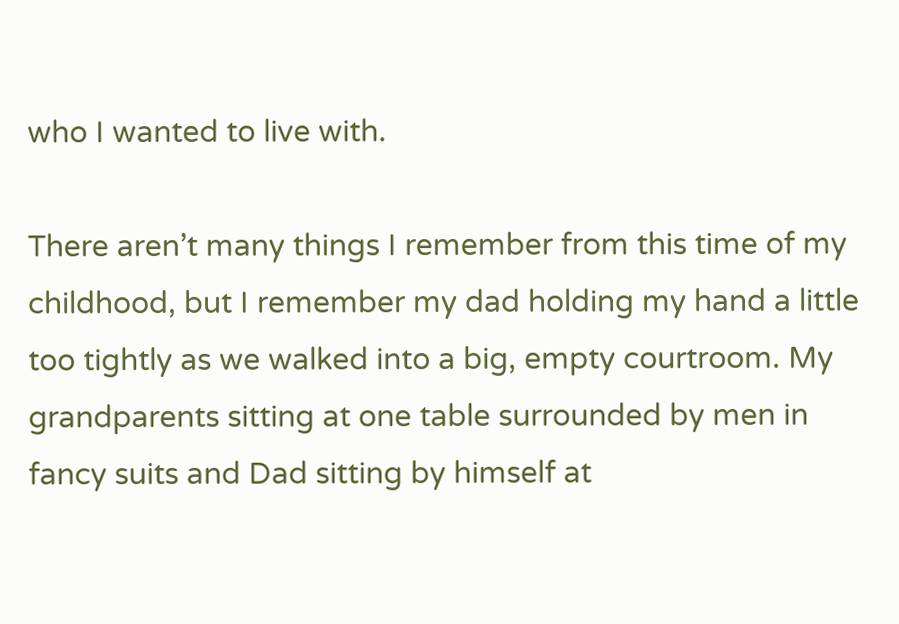who I wanted to live with.

There aren’t many things I remember from this time of my childhood, but I remember my dad holding my hand a little too tightly as we walked into a big, empty courtroom. My grandparents sitting at one table surrounded by men in fancy suits and Dad sitting by himself at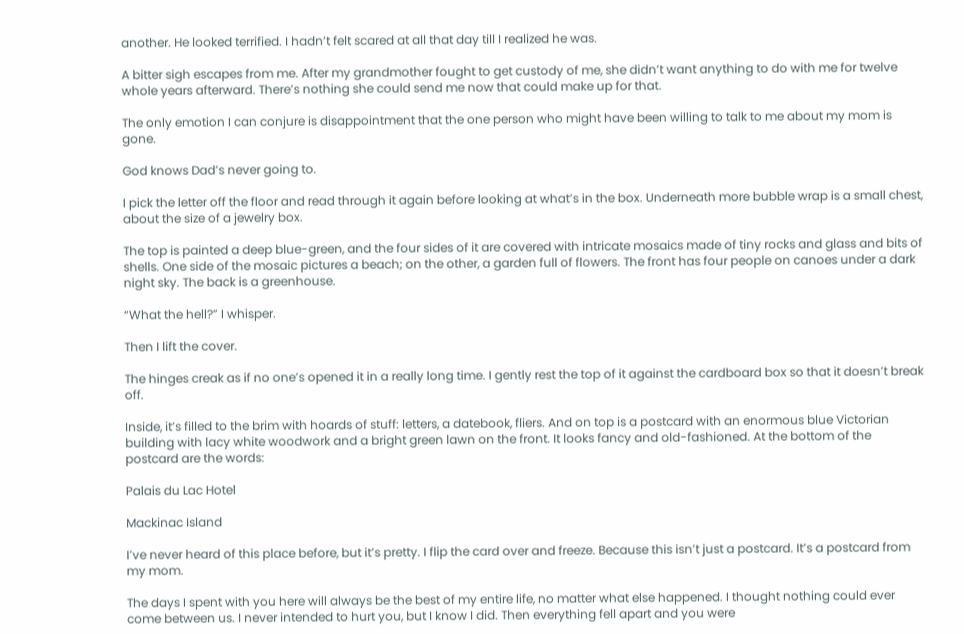another. He looked terrified. I hadn’t felt scared at all that day till I realized he was.

A bitter sigh escapes from me. After my grandmother fought to get custody of me, she didn’t want anything to do with me for twelve whole years afterward. There’s nothing she could send me now that could make up for that.

The only emotion I can conjure is disappointment that the one person who might have been willing to talk to me about my mom is gone.

God knows Dad’s never going to.

I pick the letter off the floor and read through it again before looking at what’s in the box. Underneath more bubble wrap is a small chest, about the size of a jewelry box.

The top is painted a deep blue-green, and the four sides of it are covered with intricate mosaics made of tiny rocks and glass and bits of shells. One side of the mosaic pictures a beach; on the other, a garden full of flowers. The front has four people on canoes under a dark night sky. The back is a greenhouse.

“What the hell?” I whisper.

Then I lift the cover.

The hinges creak as if no one’s opened it in a really long time. I gently rest the top of it against the cardboard box so that it doesn’t break off.

Inside, it’s filled to the brim with hoards of stuff: letters, a datebook, fliers. And on top is a postcard with an enormous blue Victorian building with lacy white woodwork and a bright green lawn on the front. It looks fancy and old-fashioned. At the bottom of the postcard are the words:

Palais du Lac Hotel

Mackinac Island

I’ve never heard of this place before, but it’s pretty. I flip the card over and freeze. Because this isn’t just a postcard. It’s a postcard from my mom.

The days I spent with you here will always be the best of my entire life, no matter what else happened. I thought nothing could ever come between us. I never intended to hurt you, but I know I did. Then everything fell apart and you were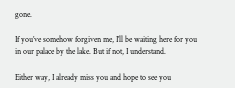gone.

If you’ve somehow forgiven me, I’ll be waiting here for you in our palace by the lake. But if not, I understand.

Either way, I already miss you and hope to see you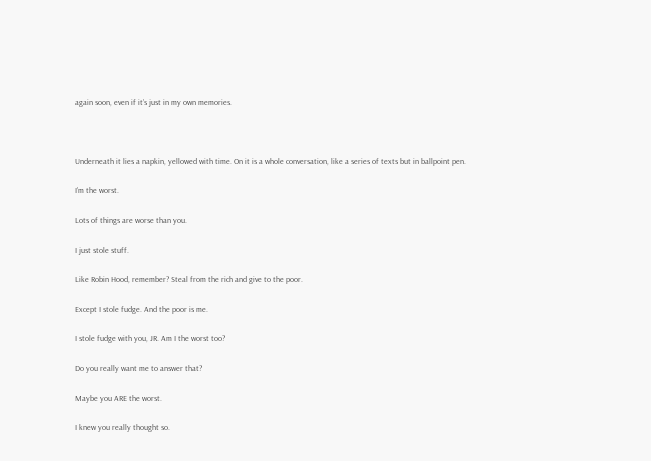again soon, even if it’s just in my own memories.



Underneath it lies a napkin, yellowed with time. On it is a whole conversation, like a series of texts but in ballpoint pen.

I’m the worst.

Lots of things are worse than you.

I just stole stuff.

Like Robin Hood, remember? Steal from the rich and give to the poor.

Except I stole fudge. And the poor is me.

I stole fudge with you, JR. Am I the worst too?

Do you really want me to answer that?

Maybe you ARE the worst.

I knew you really thought so.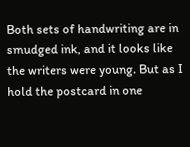Both sets of handwriting are in smudged ink, and it looks like the writers were young. But as I hold the postcard in one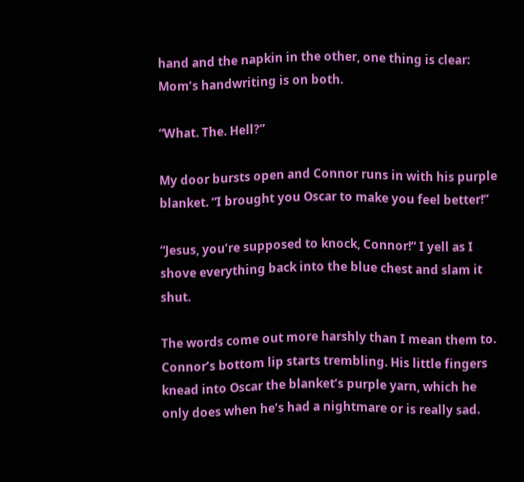hand and the napkin in the other, one thing is clear: Mom’s handwriting is on both.

“What. The. Hell?”

My door bursts open and Connor runs in with his purple blanket. “I brought you Oscar to make you feel better!”

“Jesus, you’re supposed to knock, Connor!” I yell as I shove everything back into the blue chest and slam it shut.

The words come out more harshly than I mean them to. Connor’s bottom lip starts trembling. His little fingers knead into Oscar the blanket’s purple yarn, which he only does when he’s had a nightmare or is really sad.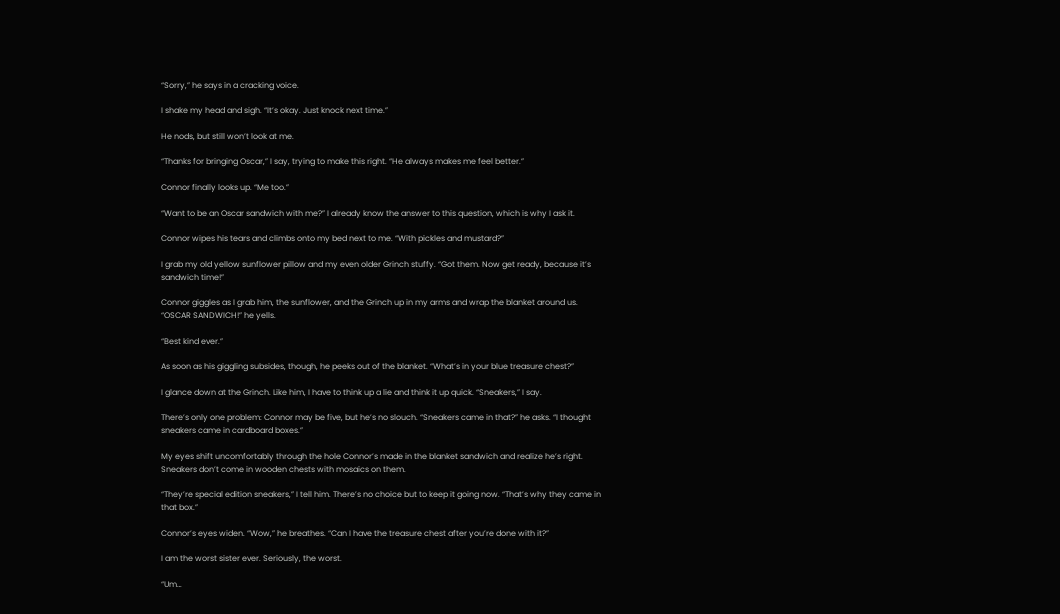“Sorry,” he says in a cracking voice.

I shake my head and sigh. “It’s okay. Just knock next time.”

He nods, but still won’t look at me.

“Thanks for bringing Oscar,” I say, trying to make this right. “He always makes me feel better.”

Connor finally looks up. “Me too.”

“Want to be an Oscar sandwich with me?” I already know the answer to this question, which is why I ask it.

Connor wipes his tears and climbs onto my bed next to me. “With pickles and mustard?”

I grab my old yellow sunflower pillow and my even older Grinch stuffy. “Got them. Now get ready, because it’s sandwich time!”

Connor giggles as I grab him, the sunflower, and the Grinch up in my arms and wrap the blanket around us. “OSCAR SANDWICH!” he yells.

“Best kind ever.”

As soon as his giggling subsides, though, he peeks out of the blanket. “What’s in your blue treasure chest?”

I glance down at the Grinch. Like him, I have to think up a lie and think it up quick. “Sneakers,” I say.

There’s only one problem: Connor may be five, but he’s no slouch. “Sneakers came in that?” he asks. “I thought sneakers came in cardboard boxes.”

My eyes shift uncomfortably through the hole Connor’s made in the blanket sandwich and realize he’s right. Sneakers don’t come in wooden chests with mosaics on them.

“They’re special edition sneakers,” I tell him. There’s no choice but to keep it going now. “That’s why they came in that box.”

Connor’s eyes widen. “Wow,” he breathes. “Can I have the treasure chest after you’re done with it?”

I am the worst sister ever. Seriously, the worst.

“Um…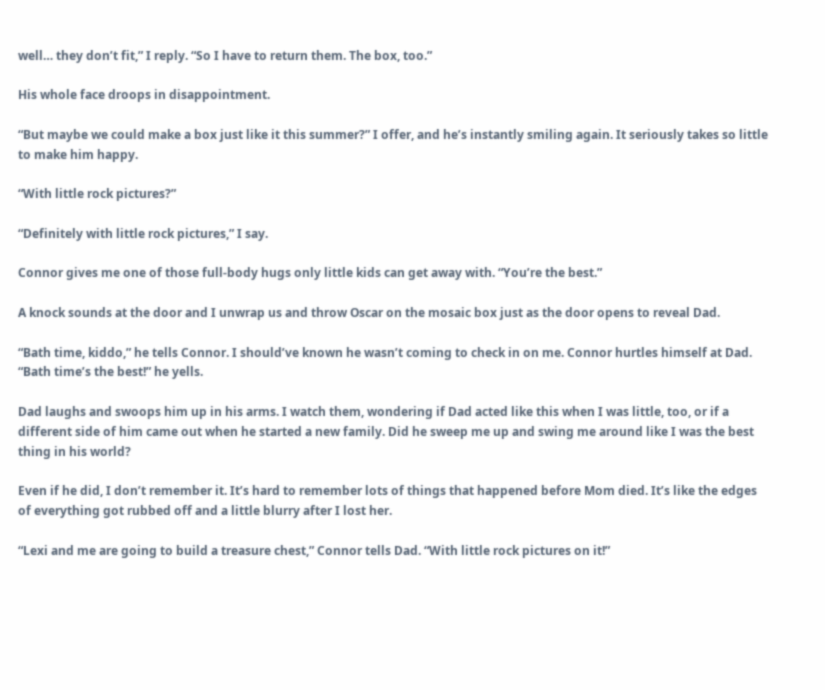well… they don’t fit,” I reply. “So I have to return them. The box, too.”

His whole face droops in disappointment.

“But maybe we could make a box just like it this summer?” I offer, and he’s instantly smiling again. It seriously takes so little to make him happy.

“With little rock pictures?”

“Definitely with little rock pictures,” I say.

Connor gives me one of those full-body hugs only little kids can get away with. “You’re the best.”

A knock sounds at the door and I unwrap us and throw Oscar on the mosaic box just as the door opens to reveal Dad.

“Bath time, kiddo,” he tells Connor. I should’ve known he wasn’t coming to check in on me. Connor hurtles himself at Dad. “Bath time’s the best!” he yells.

Dad laughs and swoops him up in his arms. I watch them, wondering if Dad acted like this when I was little, too, or if a different side of him came out when he started a new family. Did he sweep me up and swing me around like I was the best thing in his world?

Even if he did, I don’t remember it. It’s hard to remember lots of things that happened before Mom died. It’s like the edges of everything got rubbed off and a little blurry after I lost her.

“Lexi and me are going to build a treasure chest,” Connor tells Dad. “With little rock pictures on it!”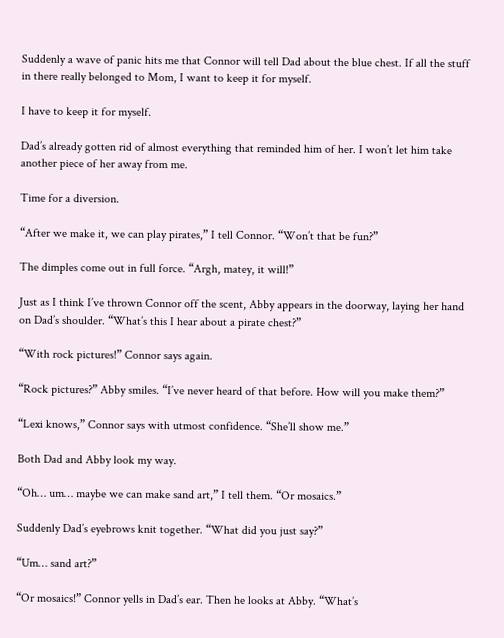Suddenly a wave of panic hits me that Connor will tell Dad about the blue chest. If all the stuff in there really belonged to Mom, I want to keep it for myself.

I have to keep it for myself.

Dad’s already gotten rid of almost everything that reminded him of her. I won’t let him take another piece of her away from me.

Time for a diversion.

“After we make it, we can play pirates,” I tell Connor. “Won’t that be fun?”

The dimples come out in full force. “Argh, matey, it will!”

Just as I think I’ve thrown Connor off the scent, Abby appears in the doorway, laying her hand on Dad’s shoulder. “What’s this I hear about a pirate chest?”

“With rock pictures!” Connor says again.

“Rock pictures?” Abby smiles. “I’ve never heard of that before. How will you make them?”

“Lexi knows,” Connor says with utmost confidence. “She’ll show me.”

Both Dad and Abby look my way.

“Oh… um… maybe we can make sand art,” I tell them. “Or mosaics.”

Suddenly Dad’s eyebrows knit together. “What did you just say?”

“Um… sand art?”

“Or mosaics!” Connor yells in Dad’s ear. Then he looks at Abby. “What’s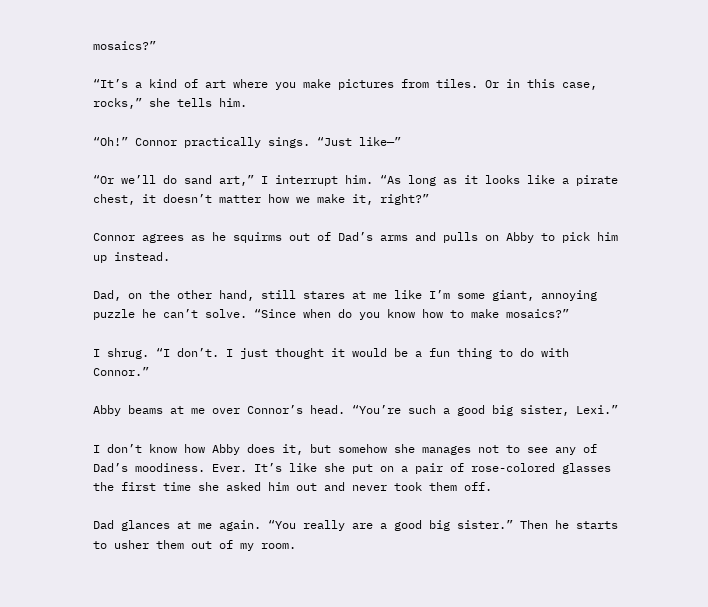mosaics?”

“It’s a kind of art where you make pictures from tiles. Or in this case, rocks,” she tells him.

“Oh!” Connor practically sings. “Just like—”

“Or we’ll do sand art,” I interrupt him. “As long as it looks like a pirate chest, it doesn’t matter how we make it, right?”

Connor agrees as he squirms out of Dad’s arms and pulls on Abby to pick him up instead.

Dad, on the other hand, still stares at me like I’m some giant, annoying puzzle he can’t solve. “Since when do you know how to make mosaics?”

I shrug. “I don’t. I just thought it would be a fun thing to do with Connor.”

Abby beams at me over Connor’s head. “You’re such a good big sister, Lexi.”

I don’t know how Abby does it, but somehow she manages not to see any of Dad’s moodiness. Ever. It’s like she put on a pair of rose-colored glasses the first time she asked him out and never took them off.

Dad glances at me again. “You really are a good big sister.” Then he starts to usher them out of my room.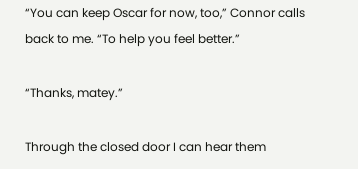“You can keep Oscar for now, too,” Connor calls back to me. “To help you feel better.”

“Thanks, matey.”

Through the closed door I can hear them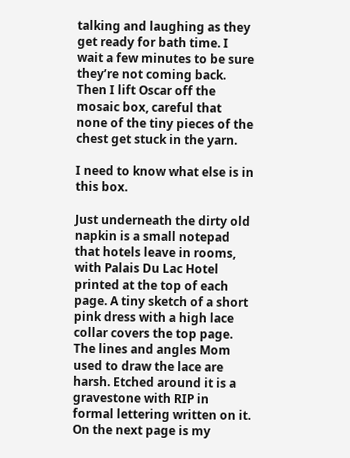talking and laughing as they get ready for bath time. I wait a few minutes to be sure they’re not coming back. Then I lift Oscar off the mosaic box, careful that none of the tiny pieces of the chest get stuck in the yarn.

I need to know what else is in this box.

Just underneath the dirty old napkin is a small notepad that hotels leave in rooms, with Palais Du Lac Hotel printed at the top of each page. A tiny sketch of a short pink dress with a high lace collar covers the top page. The lines and angles Mom used to draw the lace are harsh. Etched around it is a gravestone with RIP in formal lettering written on it. On the next page is my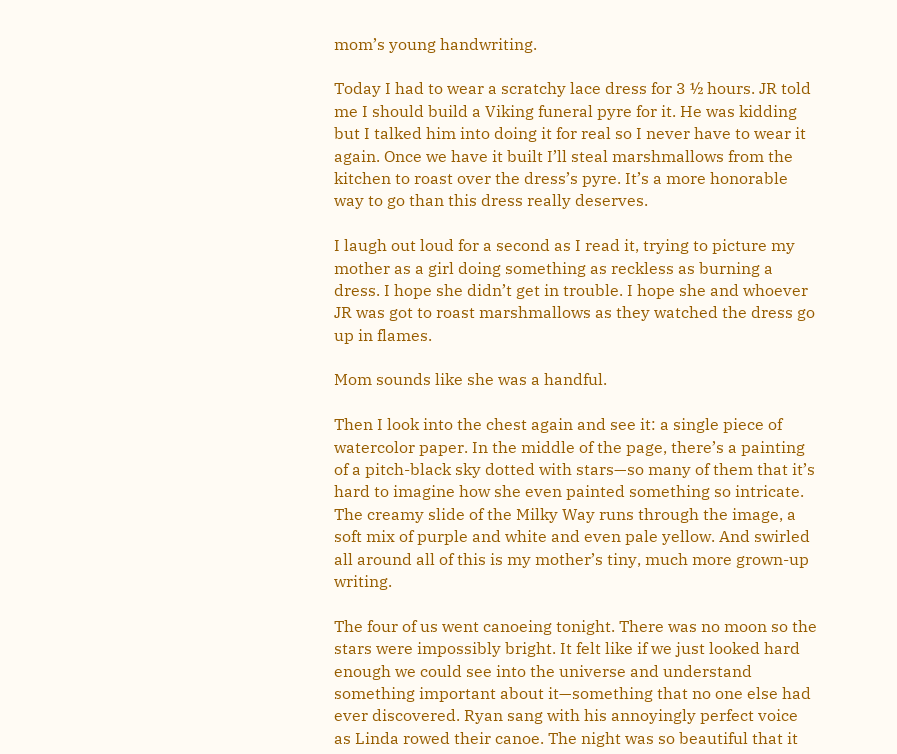mom’s young handwriting.

Today I had to wear a scratchy lace dress for 3 ½ hours. JR told me I should build a Viking funeral pyre for it. He was kidding but I talked him into doing it for real so I never have to wear it again. Once we have it built I’ll steal marshmallows from the kitchen to roast over the dress’s pyre. It’s a more honorable way to go than this dress really deserves.

I laugh out loud for a second as I read it, trying to picture my mother as a girl doing something as reckless as burning a dress. I hope she didn’t get in trouble. I hope she and whoever JR was got to roast marshmallows as they watched the dress go up in flames.

Mom sounds like she was a handful.

Then I look into the chest again and see it: a single piece of watercolor paper. In the middle of the page, there’s a painting of a pitch-black sky dotted with stars—so many of them that it’s hard to imagine how she even painted something so intricate. The creamy slide of the Milky Way runs through the image, a soft mix of purple and white and even pale yellow. And swirled all around all of this is my mother’s tiny, much more grown-up writing.

The four of us went canoeing tonight. There was no moon so the stars were impossibly bright. It felt like if we just looked hard enough we could see into the universe and understand something important about it—something that no one else had ever discovered. Ryan sang with his annoyingly perfect voice as Linda rowed their canoe. The night was so beautiful that it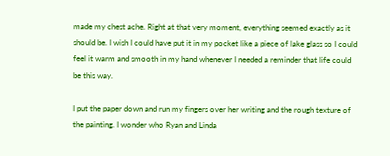made my chest ache. Right at that very moment, everything seemed exactly as it should be. I wish I could have put it in my pocket like a piece of lake glass so I could feel it warm and smooth in my hand whenever I needed a reminder that life could be this way.

I put the paper down and run my fingers over her writing and the rough texture of the painting. I wonder who Ryan and Linda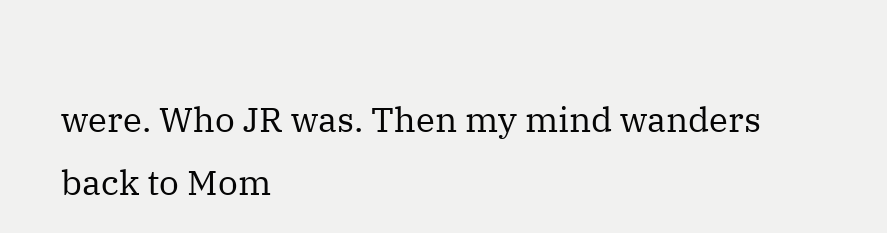were. Who JR was. Then my mind wanders back to Mom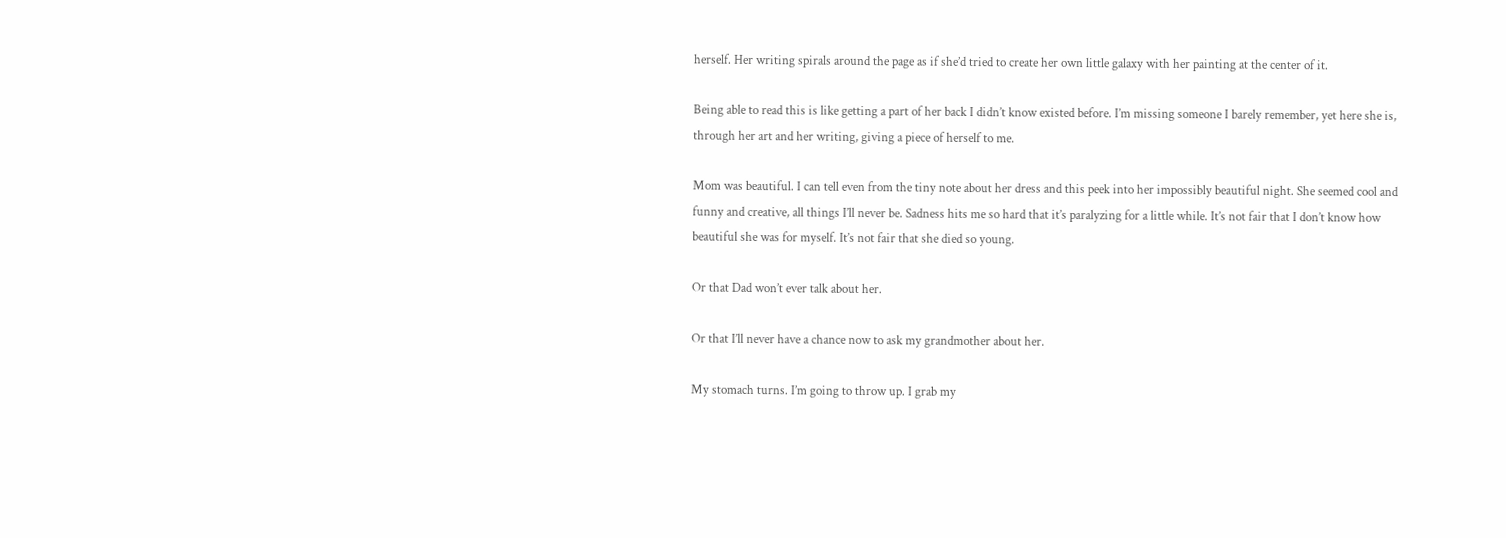herself. Her writing spirals around the page as if she’d tried to create her own little galaxy with her painting at the center of it.

Being able to read this is like getting a part of her back I didn’t know existed before. I’m missing someone I barely remember, yet here she is, through her art and her writing, giving a piece of herself to me.

Mom was beautiful. I can tell even from the tiny note about her dress and this peek into her impossibly beautiful night. She seemed cool and funny and creative, all things I’ll never be. Sadness hits me so hard that it’s paralyzing for a little while. It’s not fair that I don’t know how beautiful she was for myself. It’s not fair that she died so young.

Or that Dad won’t ever talk about her.

Or that I’ll never have a chance now to ask my grandmother about her.

My stomach turns. I’m going to throw up. I grab my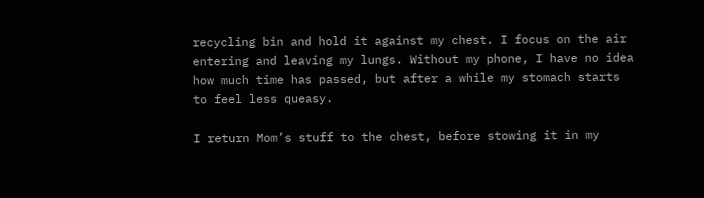recycling bin and hold it against my chest. I focus on the air entering and leaving my lungs. Without my phone, I have no idea how much time has passed, but after a while my stomach starts to feel less queasy.

I return Mom’s stuff to the chest, before stowing it in my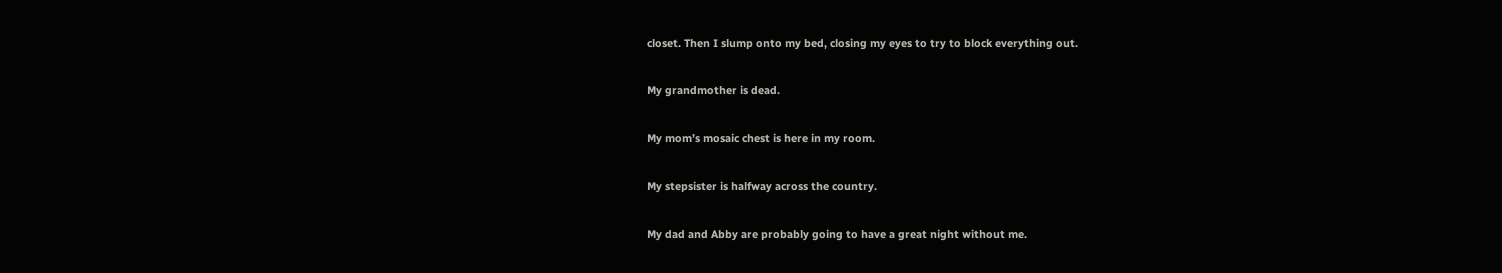closet. Then I slump onto my bed, closing my eyes to try to block everything out.

My grandmother is dead.

My mom’s mosaic chest is here in my room.

My stepsister is halfway across the country.

My dad and Abby are probably going to have a great night without me.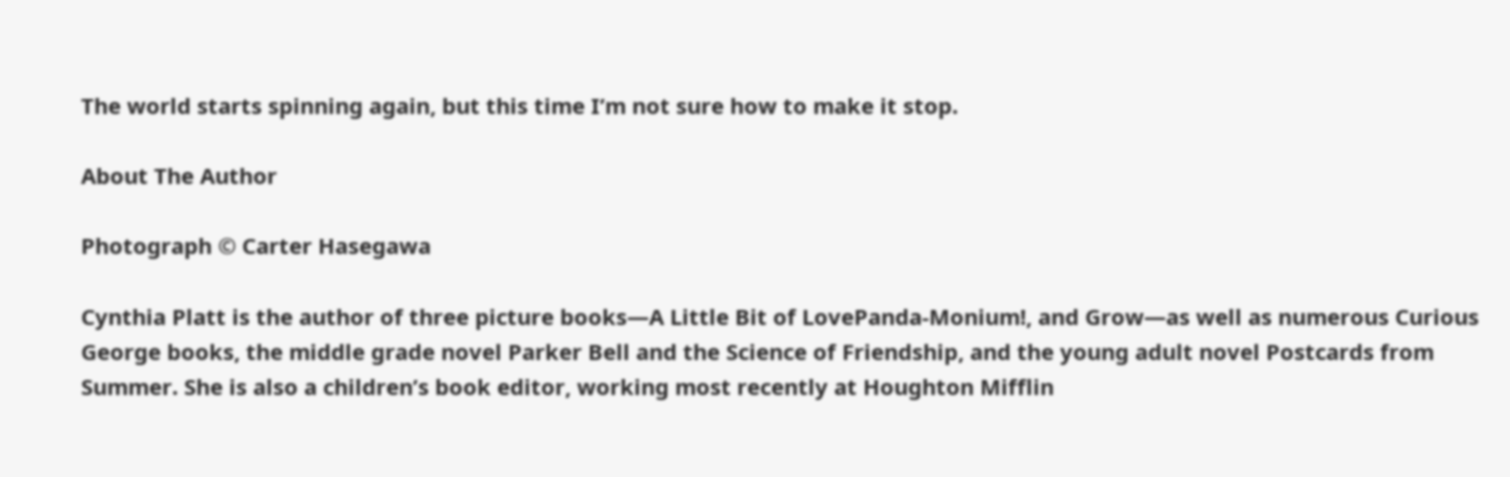The world starts spinning again, but this time I’m not sure how to make it stop.

About The Author

Photograph © Carter Hasegawa

Cynthia Platt is the author of three picture books—A Little Bit of LovePanda-Monium!, and Grow—as well as numerous Curious George books, the middle grade novel Parker Bell and the Science of Friendship, and the young adult novel Postcards from Summer. She is also a children’s book editor, working most recently at Houghton Mifflin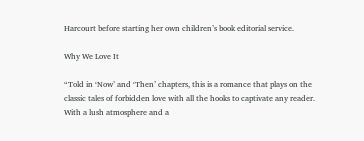Harcourt before starting her own children’s book editorial service.

Why We Love It

“Told in ‘Now’ and ‘Then’ chapters, this is a romance that plays on the classic tales of forbidden love with all the hooks to captivate any reader. With a lush atmosphere and a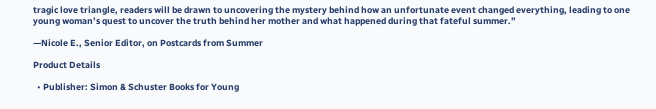tragic love triangle, readers will be drawn to uncovering the mystery behind how an unfortunate event changed everything, leading to one young woman’s quest to uncover the truth behind her mother and what happened during that fateful summer.”

—Nicole E., Senior Editor, on Postcards from Summer

Product Details

  • Publisher: Simon & Schuster Books for Young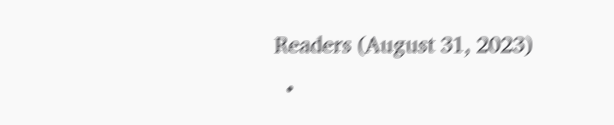Readers (August 31, 2023)
  •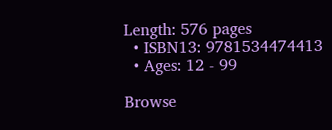Length: 576 pages
  • ISBN13: 9781534474413
  • Ages: 12 - 99

Browse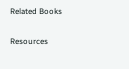Related Books

Resources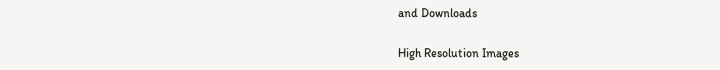and Downloads

High Resolution Images